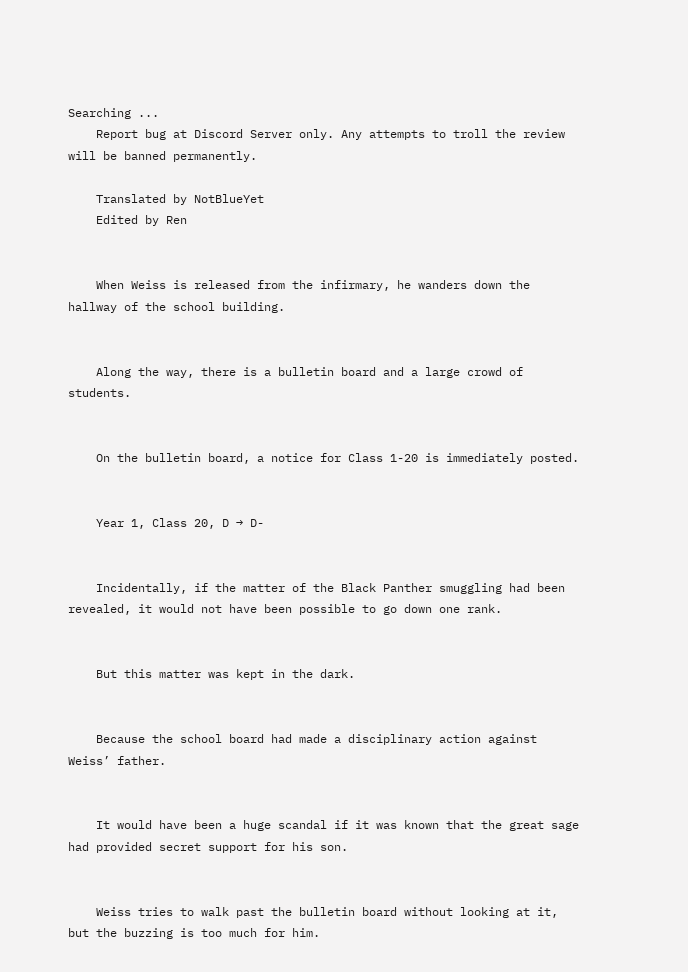Searching ...
    Report bug at Discord Server only. Any attempts to troll the review will be banned permanently.

    Translated by NotBlueYet
    Edited by Ren


    When Weiss is released from the infirmary, he wanders down the hallway of the school building.


    Along the way, there is a bulletin board and a large crowd of students.


    On the bulletin board, a notice for Class 1-20 is immediately posted.


    Year 1, Class 20, D → D-


    Incidentally, if the matter of the Black Panther smuggling had been revealed, it would not have been possible to go down one rank.


    But this matter was kept in the dark.


    Because the school board had made a disciplinary action against Weiss’ father.


    It would have been a huge scandal if it was known that the great sage had provided secret support for his son.


    Weiss tries to walk past the bulletin board without looking at it, but the buzzing is too much for him.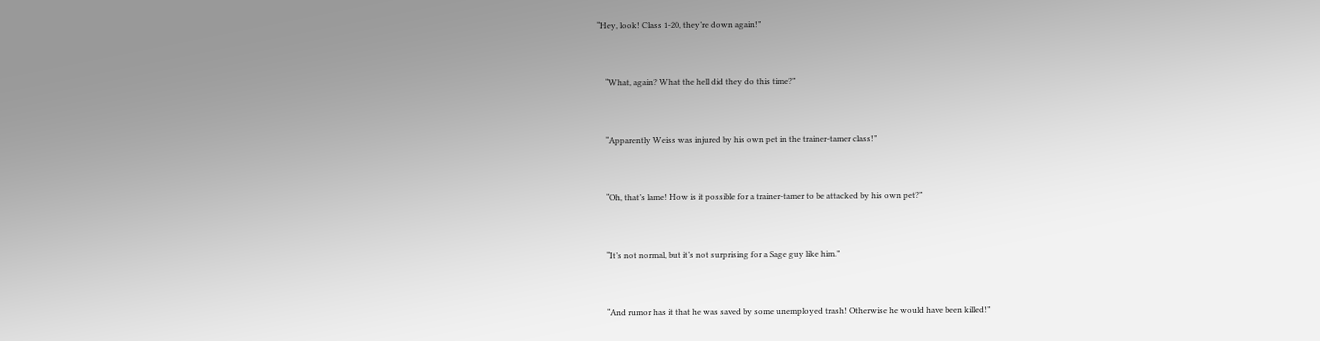“Hey, look! Class 1-20, they’re down again!”


    “What, again? What the hell did they do this time?”


    “Apparently Weiss was injured by his own pet in the trainer-tamer class!”


    “Oh, that’s lame! How is it possible for a trainer-tamer to be attacked by his own pet?”


    “It’s not normal, but it’s not surprising for a Sage guy like him.”


    “And rumor has it that he was saved by some unemployed trash! Otherwise he would have been killed!”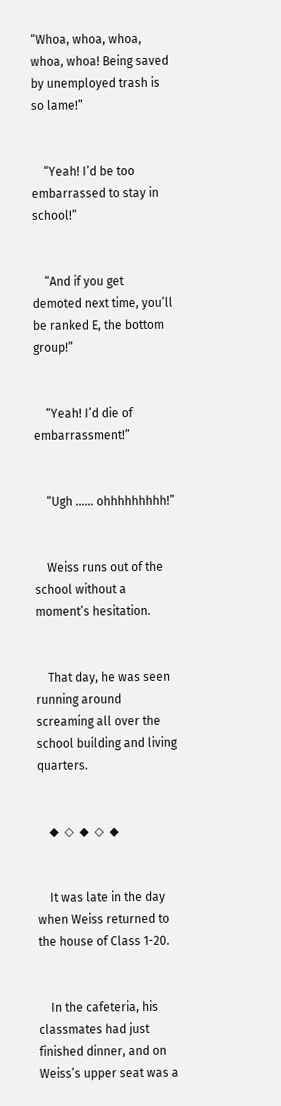“Whoa, whoa, whoa, whoa, whoa! Being saved by unemployed trash is so lame!”


    “Yeah! I’d be too embarrassed to stay in school!”


    “And if you get demoted next time, you’ll be ranked E, the bottom group!”


    “Yeah! I’d die of embarrassment!”


    “Ugh …… ohhhhhhhhh!”


    Weiss runs out of the school without a moment’s hesitation.


    That day, he was seen running around screaming all over the school building and living quarters.


    ◆  ◇  ◆  ◇  ◆


    It was late in the day when Weiss returned to the house of Class 1-20.


    In the cafeteria, his classmates had just finished dinner, and on Weiss’s upper seat was a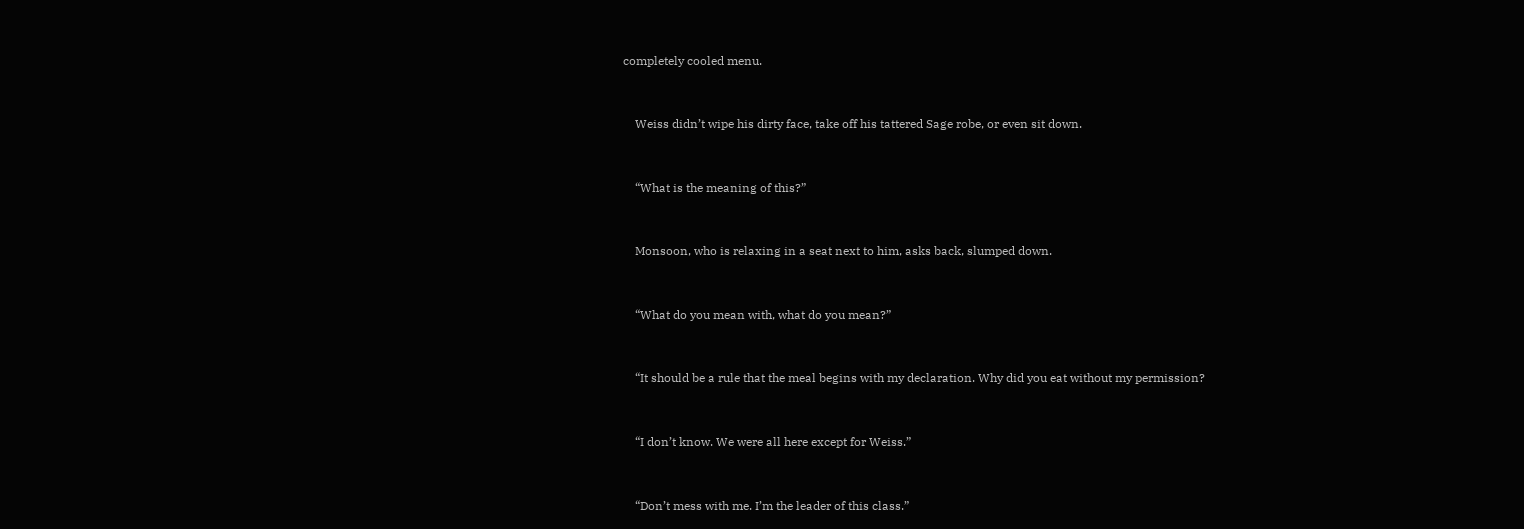completely cooled menu.


    Weiss didn’t wipe his dirty face, take off his tattered Sage robe, or even sit down.


    “What is the meaning of this?”


    Monsoon, who is relaxing in a seat next to him, asks back, slumped down.


    “What do you mean with, what do you mean?”


    “It should be a rule that the meal begins with my declaration. Why did you eat without my permission?


    “I don’t know. We were all here except for Weiss.”


    “Don’t mess with me. I’m the leader of this class.”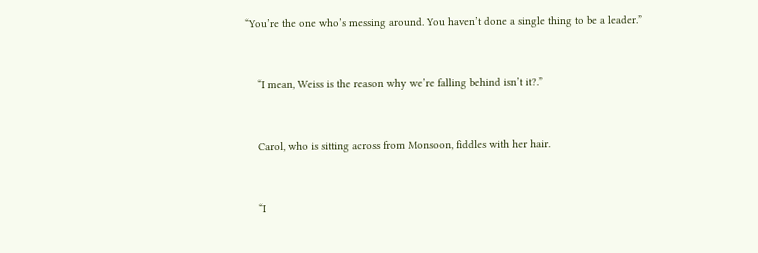“You’re the one who’s messing around. You haven’t done a single thing to be a leader.”


    “I mean, Weiss is the reason why we’re falling behind isn’t it?.”


    Carol, who is sitting across from Monsoon, fiddles with her hair.


    “I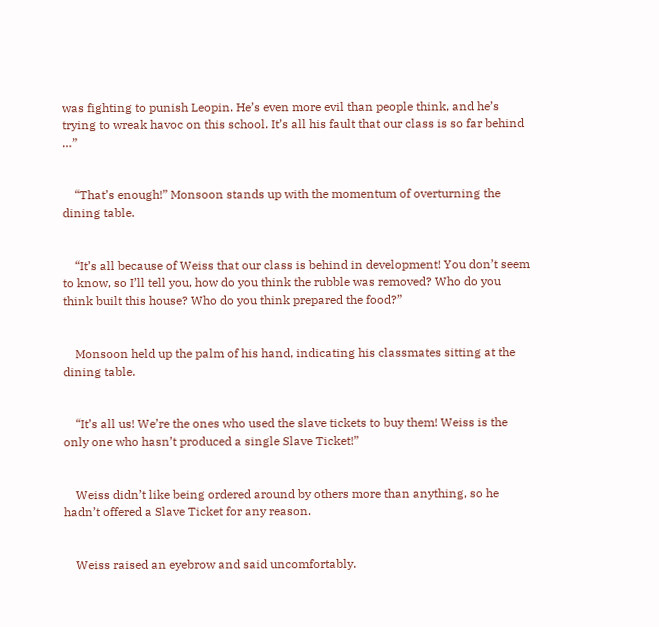was fighting to punish Leopin. He’s even more evil than people think, and he’s trying to wreak havoc on this school. It’s all his fault that our class is so far behind …”


    “That’s enough!” Monsoon stands up with the momentum of overturning the dining table.


    “It’s all because of Weiss that our class is behind in development! You don’t seem to know, so I’ll tell you, how do you think the rubble was removed? Who do you think built this house? Who do you think prepared the food?”


    Monsoon held up the palm of his hand, indicating his classmates sitting at the dining table.


    “It’s all us! We’re the ones who used the slave tickets to buy them! Weiss is the only one who hasn’t produced a single Slave Ticket!”


    Weiss didn’t like being ordered around by others more than anything, so he hadn’t offered a Slave Ticket for any reason.


    Weiss raised an eyebrow and said uncomfortably.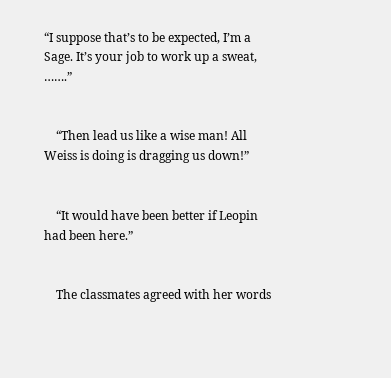“I suppose that’s to be expected, I’m a Sage. It’s your job to work up a sweat, …….”


    “Then lead us like a wise man! All Weiss is doing is dragging us down!”


    “It would have been better if Leopin had been here.”


    The classmates agreed with her words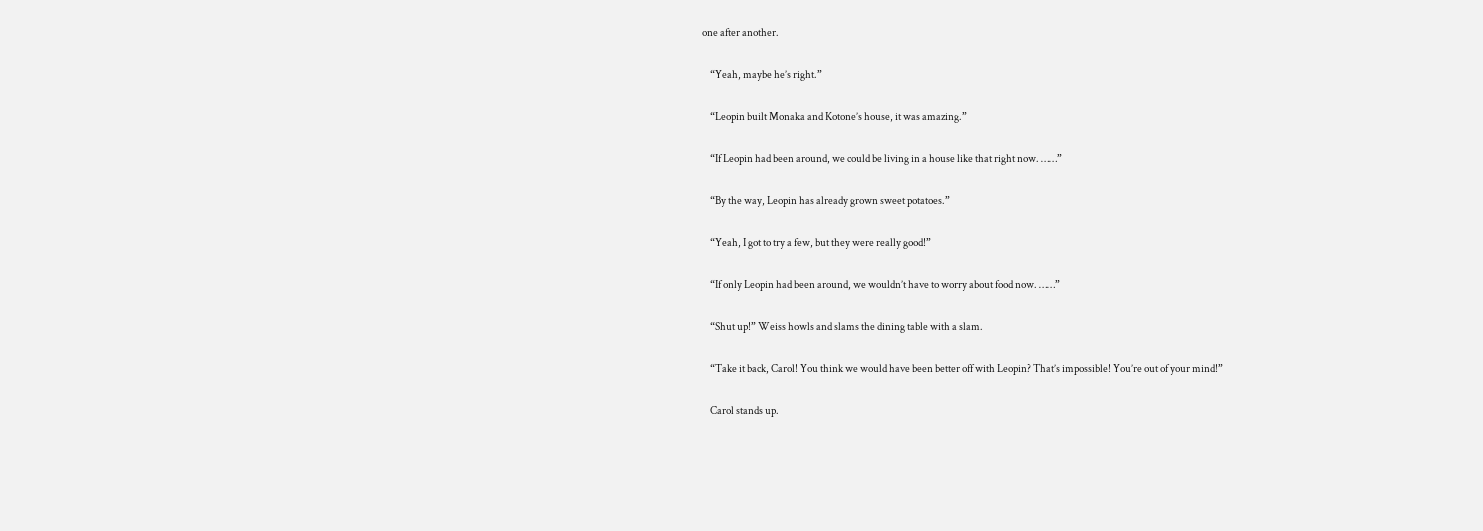one after another.


    “Yeah, maybe he’s right.”


    “Leopin built Monaka and Kotone’s house, it was amazing.”


    “If Leopin had been around, we could be living in a house like that right now. ……”


    “By the way, Leopin has already grown sweet potatoes.”


    “Yeah, I got to try a few, but they were really good!”


    “If only Leopin had been around, we wouldn’t have to worry about food now. ……”


    “Shut up!” Weiss howls and slams the dining table with a slam.


    “Take it back, Carol! You think we would have been better off with Leopin? That’s impossible! You’re out of your mind!”


    Carol stands up.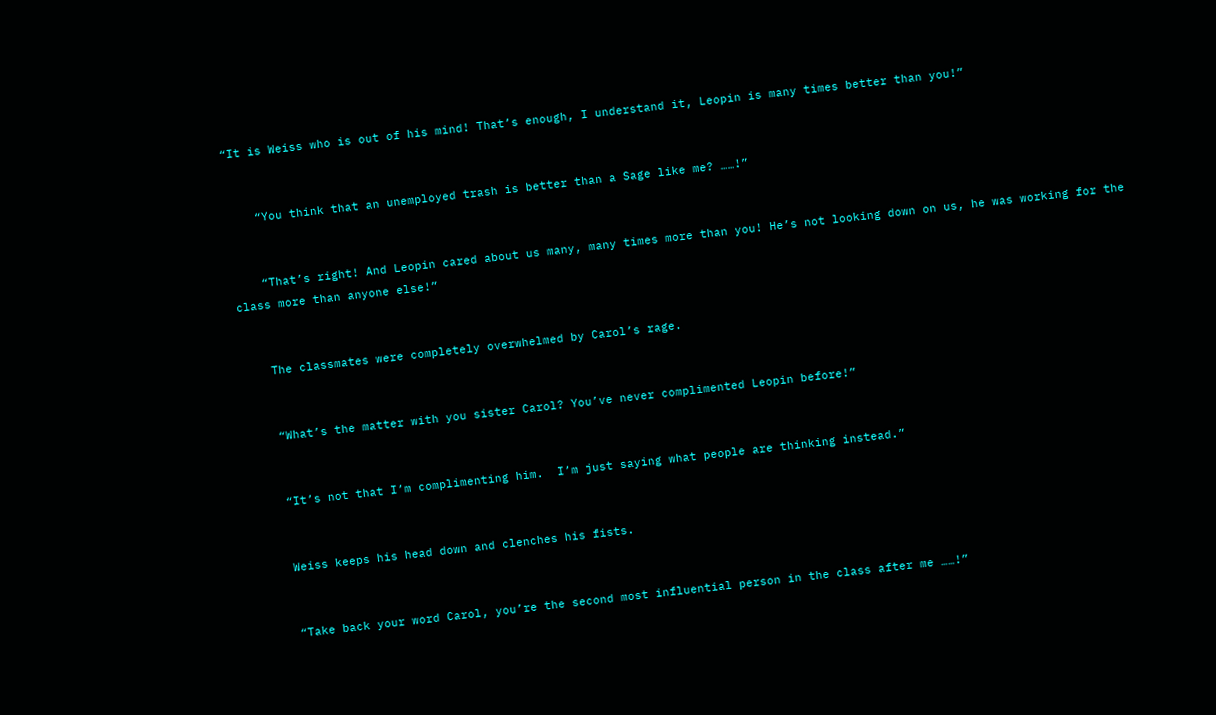“It is Weiss who is out of his mind! That’s enough, I understand it, Leopin is many times better than you!”


    “You think that an unemployed trash is better than a Sage like me? ……!”


    “That’s right! And Leopin cared about us many, many times more than you! He’s not looking down on us, he was working for the class more than anyone else!”


    The classmates were completely overwhelmed by Carol’s rage.


    “What’s the matter with you sister Carol? You’ve never complimented Leopin before!”


    “It’s not that I’m complimenting him.  I’m just saying what people are thinking instead.”


    Weiss keeps his head down and clenches his fists.


    “Take back your word Carol, you’re the second most influential person in the class after me ……!”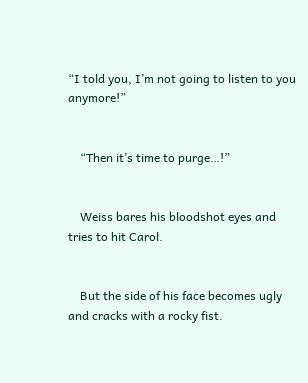“I told you, I’m not going to listen to you anymore!”


    “Then it’s time to purge…!”


    Weiss bares his bloodshot eyes and tries to hit Carol.


    But the side of his face becomes ugly and cracks with a rocky fist.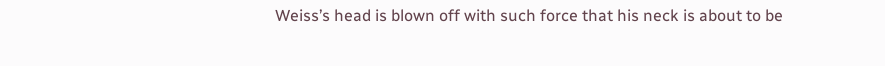Weiss’s head is blown off with such force that his neck is about to be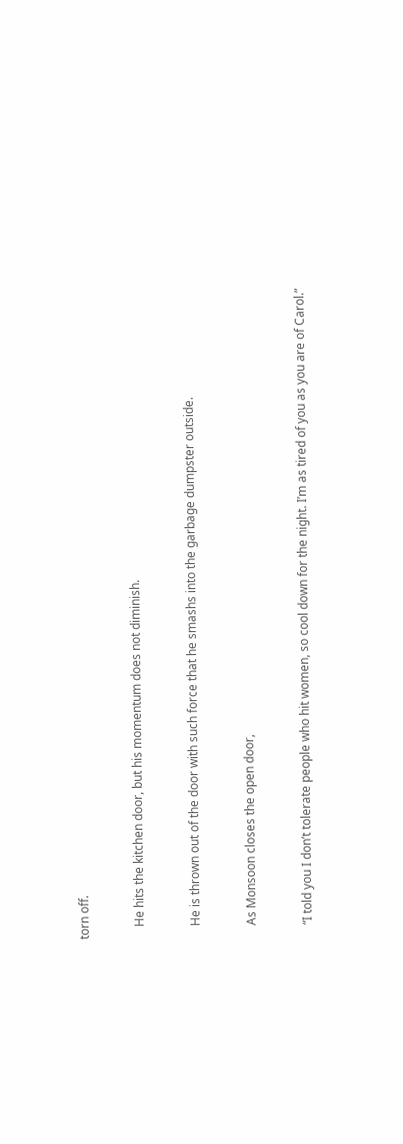torn off.


    He hits the kitchen door, but his momentum does not diminish.


    He is thrown out of the door with such force that he smashs into the garbage dumpster outside.


    As Monsoon closes the open door,


    “I told you I don’t tolerate people who hit women, so cool down for the night. I’m as tired of you as you are of Carol.”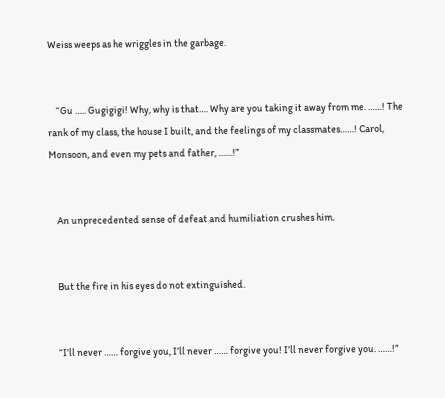Weiss weeps as he wriggles in the garbage.


    “Gu ….. Gugigigi! Why, why is that…. Why are you taking it away from me. ……! The rank of my class, the house I built, and the feelings of my classmates……! Carol, Monsoon, and even my pets and father, ……!”


    An unprecedented sense of defeat and humiliation crushes him.


    But the fire in his eyes do not extinguished.


    “I’ll never …… forgive you, I’ll never …… forgive you! I’ll never forgive you. ……!”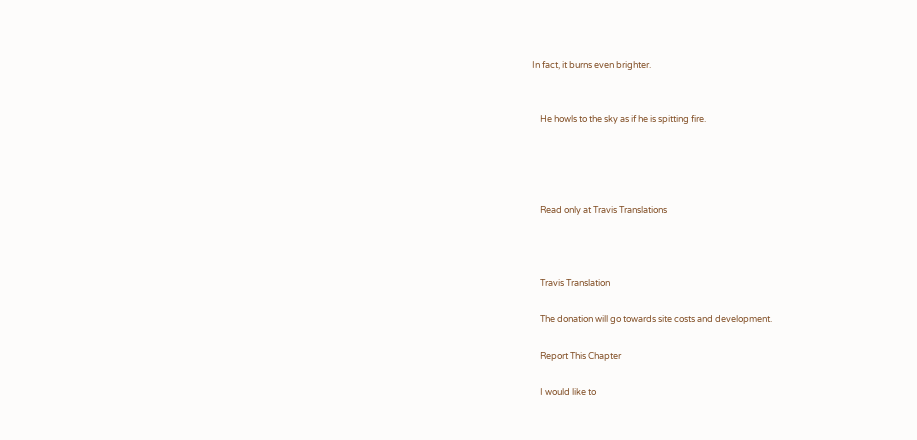In fact, it burns even brighter.


    He howls to the sky as if he is spitting fire.




    Read only at Travis Translations



    Travis Translation

    The donation will go towards site costs and development.

    Report This Chapter

    I would like to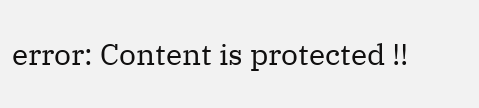error: Content is protected !!